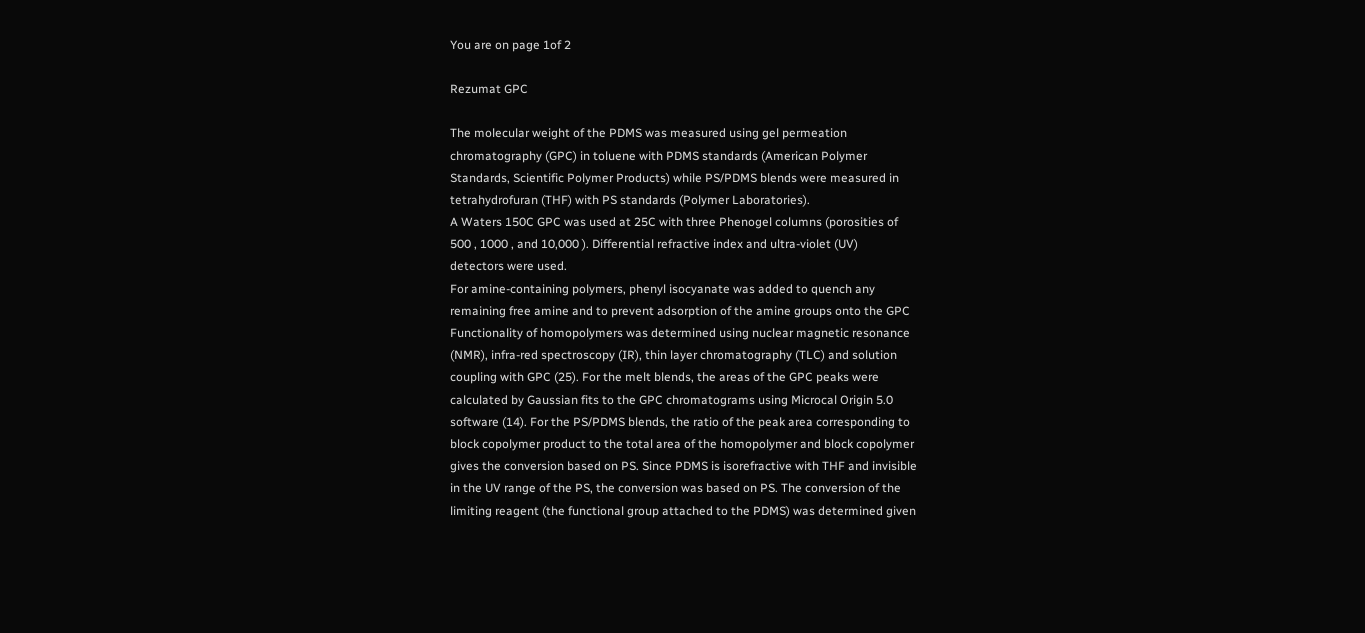You are on page 1of 2

Rezumat GPC

The molecular weight of the PDMS was measured using gel permeation
chromatography (GPC) in toluene with PDMS standards (American Polymer
Standards, Scientific Polymer Products) while PS/PDMS blends were measured in
tetrahydrofuran (THF) with PS standards (Polymer Laboratories).
A Waters 150C GPC was used at 25C with three Phenogel columns (porosities of
500 , 1000 , and 10,000 ). Differential refractive index and ultra-violet (UV)
detectors were used.
For amine-containing polymers, phenyl isocyanate was added to quench any
remaining free amine and to prevent adsorption of the amine groups onto the GPC
Functionality of homopolymers was determined using nuclear magnetic resonance
(NMR), infra-red spectroscopy (IR), thin layer chromatography (TLC) and solution
coupling with GPC (25). For the melt blends, the areas of the GPC peaks were
calculated by Gaussian fits to the GPC chromatograms using Microcal Origin 5.0
software (14). For the PS/PDMS blends, the ratio of the peak area corresponding to
block copolymer product to the total area of the homopolymer and block copolymer
gives the conversion based on PS. Since PDMS is isorefractive with THF and invisible
in the UV range of the PS, the conversion was based on PS. The conversion of the
limiting reagent (the functional group attached to the PDMS) was determined given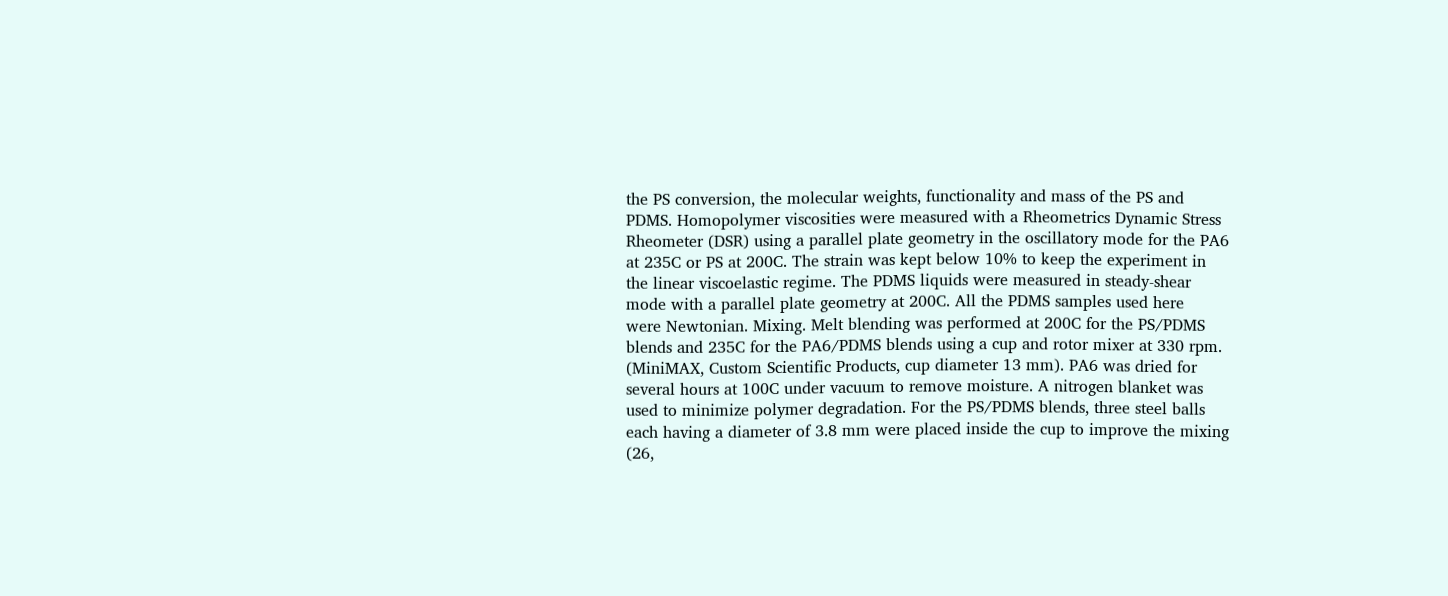the PS conversion, the molecular weights, functionality and mass of the PS and
PDMS. Homopolymer viscosities were measured with a Rheometrics Dynamic Stress
Rheometer (DSR) using a parallel plate geometry in the oscillatory mode for the PA6
at 235C or PS at 200C. The strain was kept below 10% to keep the experiment in
the linear viscoelastic regime. The PDMS liquids were measured in steady-shear
mode with a parallel plate geometry at 200C. All the PDMS samples used here
were Newtonian. Mixing. Melt blending was performed at 200C for the PS/PDMS
blends and 235C for the PA6/PDMS blends using a cup and rotor mixer at 330 rpm.
(MiniMAX, Custom Scientific Products, cup diameter 13 mm). PA6 was dried for
several hours at 100C under vacuum to remove moisture. A nitrogen blanket was
used to minimize polymer degradation. For the PS/PDMS blends, three steel balls
each having a diameter of 3.8 mm were placed inside the cup to improve the mixing
(26,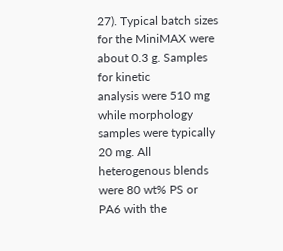27). Typical batch sizes for the MiniMAX were about 0.3 g. Samples for kinetic
analysis were 510 mg while morphology samples were typically 20 mg. All
heterogenous blends were 80 wt% PS or PA6 with the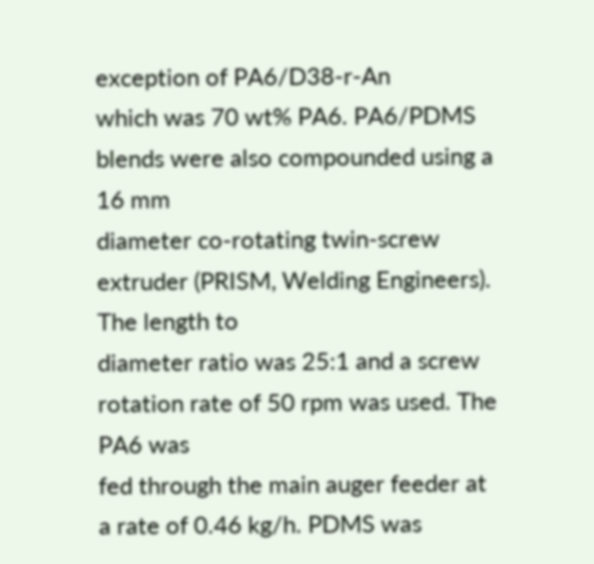exception of PA6/D38-r-An
which was 70 wt% PA6. PA6/PDMS blends were also compounded using a 16 mm
diameter co-rotating twin-screw extruder (PRISM, Welding Engineers). The length to
diameter ratio was 25:1 and a screw rotation rate of 50 rpm was used. The PA6 was
fed through the main auger feeder at a rate of 0.46 kg/h. PDMS was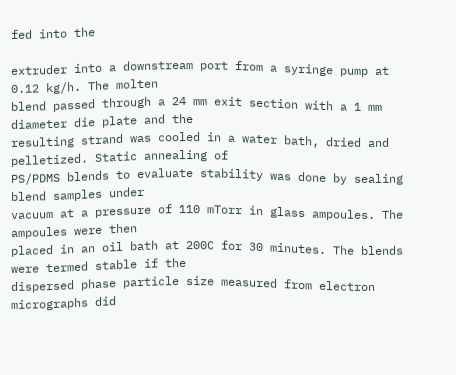fed into the

extruder into a downstream port from a syringe pump at 0.12 kg/h. The molten
blend passed through a 24 mm exit section with a 1 mm diameter die plate and the
resulting strand was cooled in a water bath, dried and pelletized. Static annealing of
PS/PDMS blends to evaluate stability was done by sealing blend samples under
vacuum at a pressure of 110 mTorr in glass ampoules. The ampoules were then
placed in an oil bath at 200C for 30 minutes. The blends were termed stable if the
dispersed phase particle size measured from electron micrographs did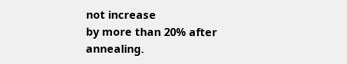not increase
by more than 20% after annealing.